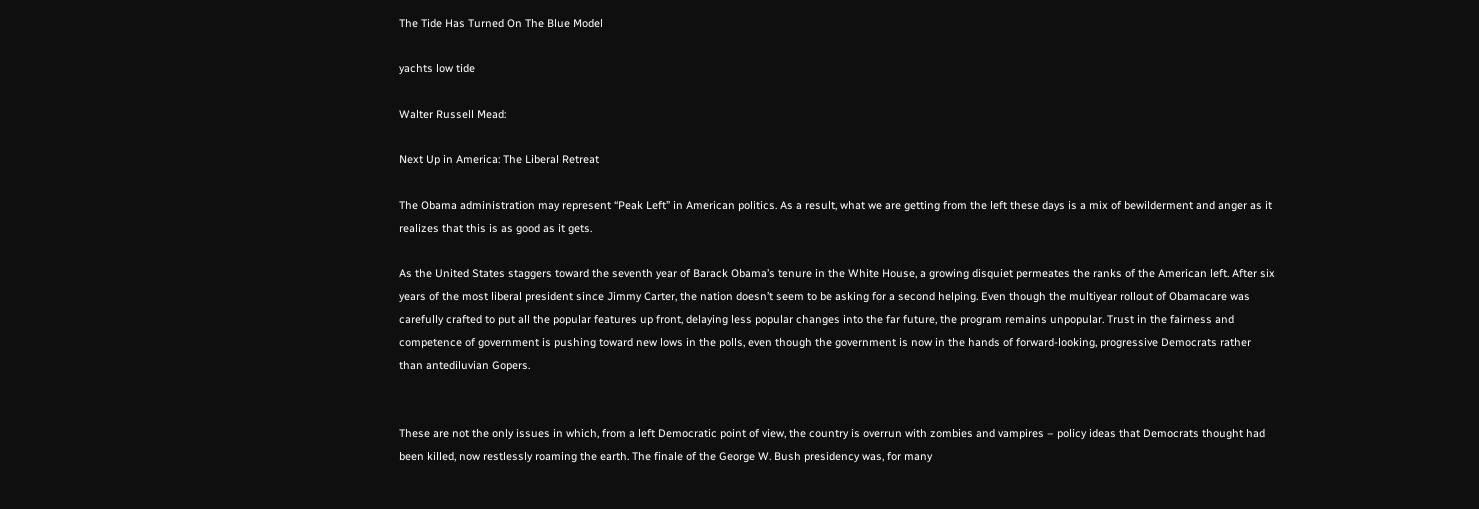The Tide Has Turned On The Blue Model

yachts low tide

Walter Russell Mead:

Next Up in America: The Liberal Retreat

The Obama administration may represent “Peak Left” in American politics. As a result, what we are getting from the left these days is a mix of bewilderment and anger as it realizes that this is as good as it gets.

As the United States staggers toward the seventh year of Barack Obama’s tenure in the White House, a growing disquiet permeates the ranks of the American left. After six years of the most liberal president since Jimmy Carter, the nation doesn’t seem to be asking for a second helping. Even though the multiyear rollout of Obamacare was carefully crafted to put all the popular features up front, delaying less popular changes into the far future, the program remains unpopular. Trust in the fairness and competence of government is pushing toward new lows in the polls, even though the government is now in the hands of forward-looking, progressive Democrats rather than antediluvian Gopers.


These are not the only issues in which, from a left Democratic point of view, the country is overrun with zombies and vampires – policy ideas that Democrats thought had been killed, now restlessly roaming the earth. The finale of the George W. Bush presidency was, for many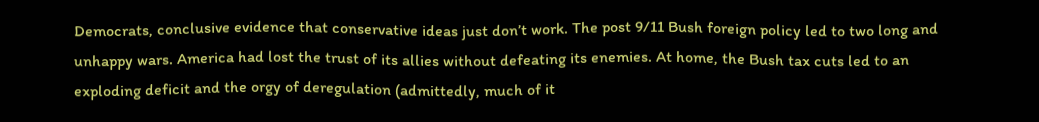Democrats, conclusive evidence that conservative ideas just don’t work. The post 9/11 Bush foreign policy led to two long and unhappy wars. America had lost the trust of its allies without defeating its enemies. At home, the Bush tax cuts led to an exploding deficit and the orgy of deregulation (admittedly, much of it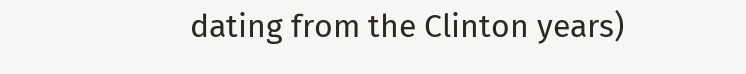dating from the Clinton years)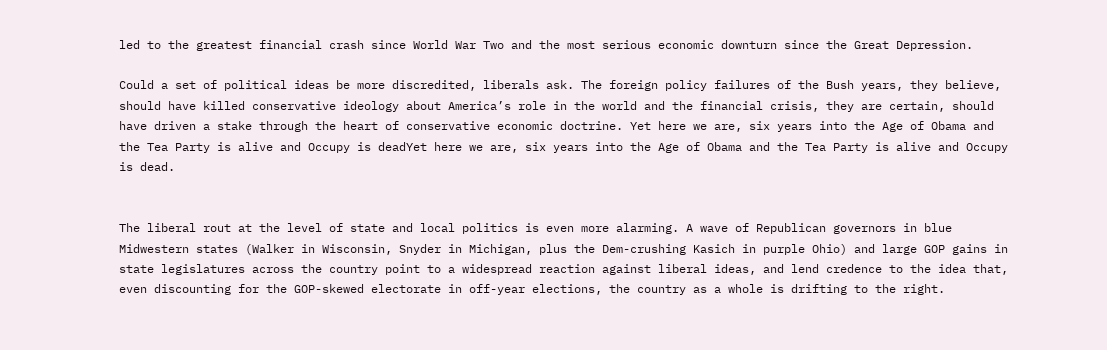led to the greatest financial crash since World War Two and the most serious economic downturn since the Great Depression.

Could a set of political ideas be more discredited, liberals ask. The foreign policy failures of the Bush years, they believe, should have killed conservative ideology about America’s role in the world and the financial crisis, they are certain, should have driven a stake through the heart of conservative economic doctrine. Yet here we are, six years into the Age of Obama and the Tea Party is alive and Occupy is deadYet here we are, six years into the Age of Obama and the Tea Party is alive and Occupy is dead.


The liberal rout at the level of state and local politics is even more alarming. A wave of Republican governors in blue Midwestern states (Walker in Wisconsin, Snyder in Michigan, plus the Dem-crushing Kasich in purple Ohio) and large GOP gains in state legislatures across the country point to a widespread reaction against liberal ideas, and lend credence to the idea that, even discounting for the GOP-skewed electorate in off-year elections, the country as a whole is drifting to the right.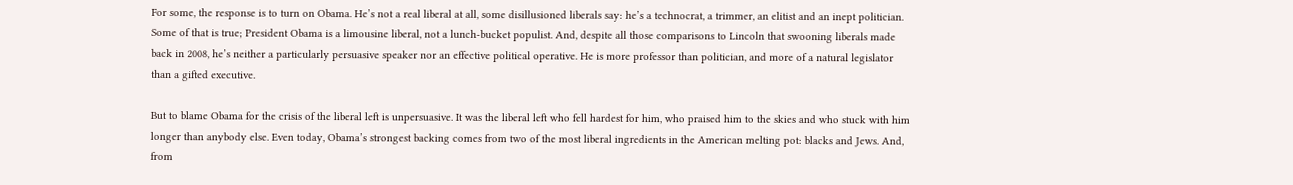For some, the response is to turn on Obama. He’s not a real liberal at all, some disillusioned liberals say: he’s a technocrat, a trimmer, an elitist and an inept politician. Some of that is true; President Obama is a limousine liberal, not a lunch-bucket populist. And, despite all those comparisons to Lincoln that swooning liberals made back in 2008, he’s neither a particularly persuasive speaker nor an effective political operative. He is more professor than politician, and more of a natural legislator than a gifted executive.

But to blame Obama for the crisis of the liberal left is unpersuasive. It was the liberal left who fell hardest for him, who praised him to the skies and who stuck with him longer than anybody else. Even today, Obama’s strongest backing comes from two of the most liberal ingredients in the American melting pot: blacks and Jews. And, from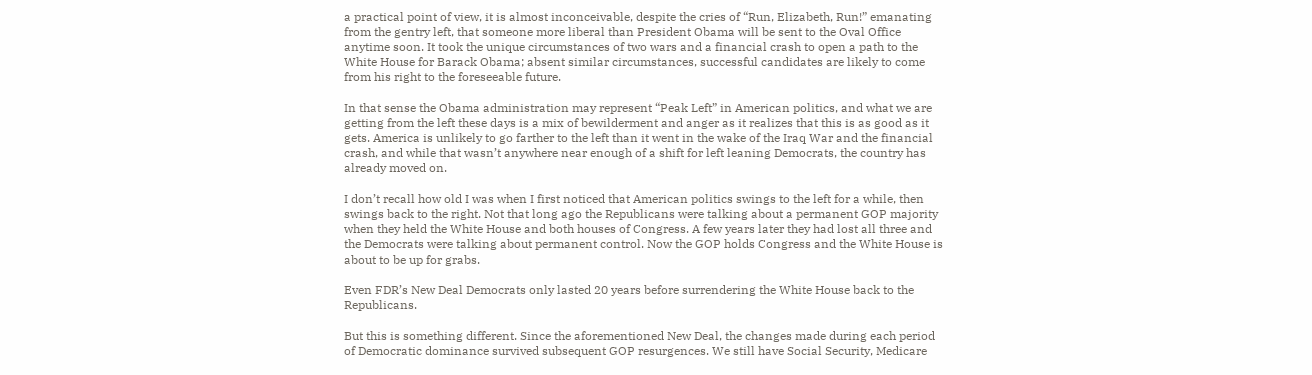a practical point of view, it is almost inconceivable, despite the cries of “Run, Elizabeth, Run!” emanating from the gentry left, that someone more liberal than President Obama will be sent to the Oval Office anytime soon. It took the unique circumstances of two wars and a financial crash to open a path to the White House for Barack Obama; absent similar circumstances, successful candidates are likely to come from his right to the foreseeable future.

In that sense the Obama administration may represent “Peak Left” in American politics, and what we are getting from the left these days is a mix of bewilderment and anger as it realizes that this is as good as it gets. America is unlikely to go farther to the left than it went in the wake of the Iraq War and the financial crash, and while that wasn’t anywhere near enough of a shift for left leaning Democrats, the country has already moved on.

I don’t recall how old I was when I first noticed that American politics swings to the left for a while, then swings back to the right. Not that long ago the Republicans were talking about a permanent GOP majority when they held the White House and both houses of Congress. A few years later they had lost all three and the Democrats were talking about permanent control. Now the GOP holds Congress and the White House is about to be up for grabs.

Even FDR’s New Deal Democrats only lasted 20 years before surrendering the White House back to the Republicans.

But this is something different. Since the aforementioned New Deal, the changes made during each period of Democratic dominance survived subsequent GOP resurgences. We still have Social Security, Medicare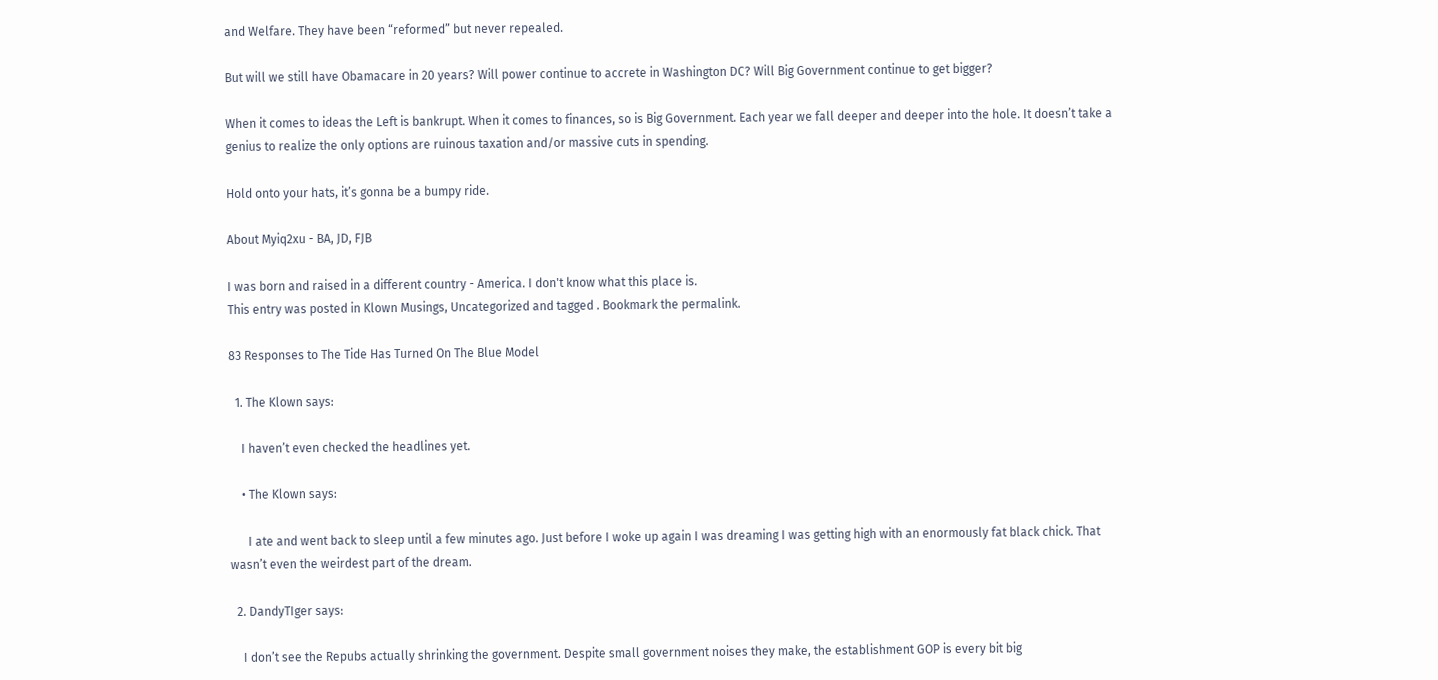and Welfare. They have been “reformed” but never repealed.

But will we still have Obamacare in 20 years? Will power continue to accrete in Washington DC? Will Big Government continue to get bigger?

When it comes to ideas the Left is bankrupt. When it comes to finances, so is Big Government. Each year we fall deeper and deeper into the hole. It doesn’t take a genius to realize the only options are ruinous taxation and/or massive cuts in spending.

Hold onto your hats, it’s gonna be a bumpy ride.

About Myiq2xu - BA, JD, FJB

I was born and raised in a different country - America. I don't know what this place is.
This entry was posted in Klown Musings, Uncategorized and tagged . Bookmark the permalink.

83 Responses to The Tide Has Turned On The Blue Model

  1. The Klown says:

    I haven’t even checked the headlines yet.

    • The Klown says:

      I ate and went back to sleep until a few minutes ago. Just before I woke up again I was dreaming I was getting high with an enormously fat black chick. That wasn’t even the weirdest part of the dream.

  2. DandyTIger says:

    I don’t see the Repubs actually shrinking the government. Despite small government noises they make, the establishment GOP is every bit big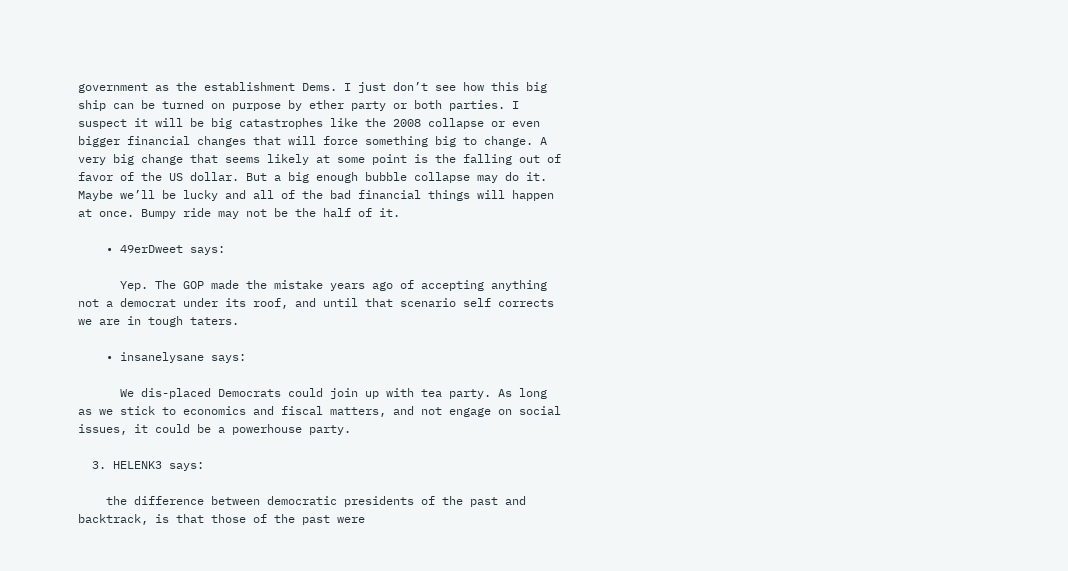government as the establishment Dems. I just don’t see how this big ship can be turned on purpose by ether party or both parties. I suspect it will be big catastrophes like the 2008 collapse or even bigger financial changes that will force something big to change. A very big change that seems likely at some point is the falling out of favor of the US dollar. But a big enough bubble collapse may do it. Maybe we’ll be lucky and all of the bad financial things will happen at once. Bumpy ride may not be the half of it.

    • 49erDweet says:

      Yep. The GOP made the mistake years ago of accepting anything not a democrat under its roof, and until that scenario self corrects we are in tough taters.

    • insanelysane says:

      We dis-placed Democrats could join up with tea party. As long as we stick to economics and fiscal matters, and not engage on social issues, it could be a powerhouse party.

  3. HELENK3 says:

    the difference between democratic presidents of the past and backtrack, is that those of the past were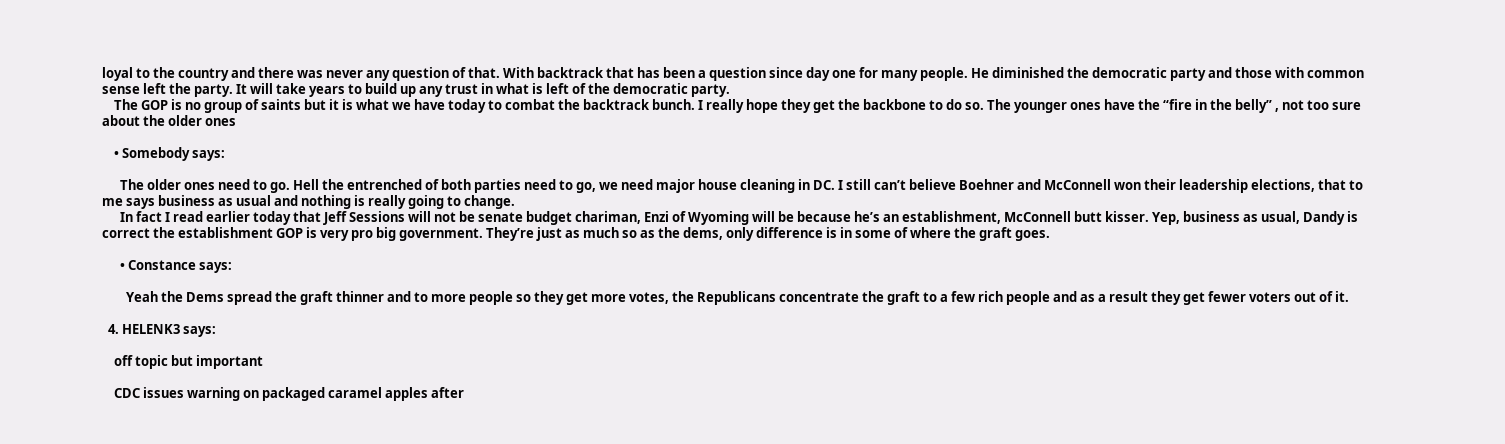loyal to the country and there was never any question of that. With backtrack that has been a question since day one for many people. He diminished the democratic party and those with common sense left the party. It will take years to build up any trust in what is left of the democratic party.
    The GOP is no group of saints but it is what we have today to combat the backtrack bunch. I really hope they get the backbone to do so. The younger ones have the “fire in the belly” , not too sure about the older ones

    • Somebody says:

      The older ones need to go. Hell the entrenched of both parties need to go, we need major house cleaning in DC. I still can’t believe Boehner and McConnell won their leadership elections, that to me says business as usual and nothing is really going to change.
      In fact I read earlier today that Jeff Sessions will not be senate budget chariman, Enzi of Wyoming will be because he’s an establishment, McConnell butt kisser. Yep, business as usual, Dandy is correct the establishment GOP is very pro big government. They’re just as much so as the dems, only difference is in some of where the graft goes.

      • Constance says:

        Yeah the Dems spread the graft thinner and to more people so they get more votes, the Republicans concentrate the graft to a few rich people and as a result they get fewer voters out of it.

  4. HELENK3 says:

    off topic but important

    CDC issues warning on packaged caramel apples after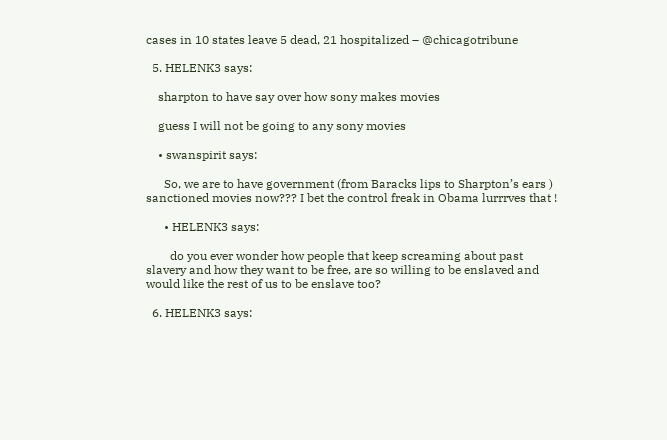cases in 10 states leave 5 dead, 21 hospitalized – @chicagotribune

  5. HELENK3 says:

    sharpton to have say over how sony makes movies

    guess I will not be going to any sony movies

    • swanspirit says:

      So, we are to have government (from Baracks lips to Sharpton’s ears ) sanctioned movies now??? I bet the control freak in Obama lurrrves that !

      • HELENK3 says:

        do you ever wonder how people that keep screaming about past slavery and how they want to be free, are so willing to be enslaved and would like the rest of us to be enslave too?

  6. HELENK3 says: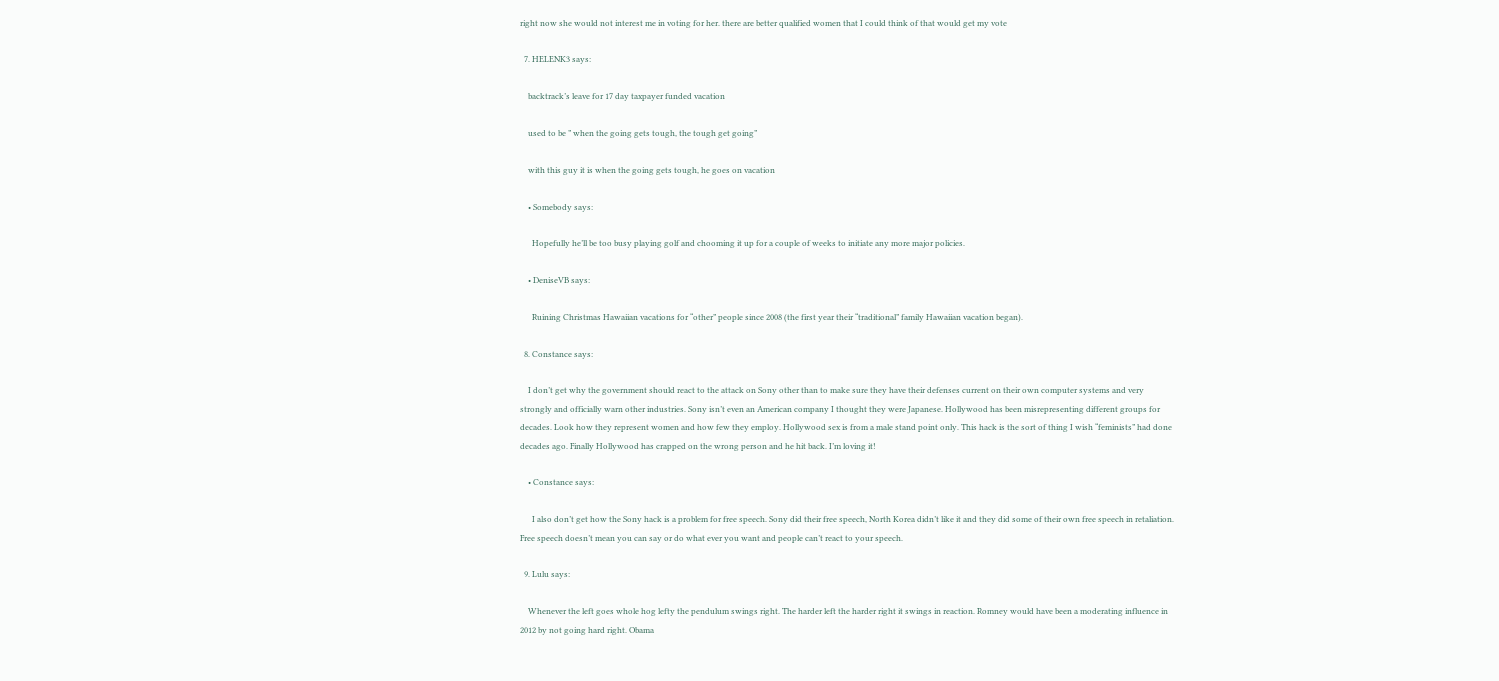right now she would not interest me in voting for her. there are better qualified women that I could think of that would get my vote

  7. HELENK3 says:

    backtrack’s leave for 17 day taxpayer funded vacation

    used to be ” when the going gets tough, the tough get going”

    with this guy it is when the going gets tough, he goes on vacation

    • Somebody says:

      Hopefully he’ll be too busy playing golf and chooming it up for a couple of weeks to initiate any more major policies.

    • DeniseVB says:

      Ruining Christmas Hawaiian vacations for “other” people since 2008 (the first year their “traditional” family Hawaiian vacation began).

  8. Constance says:

    I don’t get why the government should react to the attack on Sony other than to make sure they have their defenses current on their own computer systems and very strongly and officially warn other industries. Sony isn’t even an American company I thought they were Japanese. Hollywood has been misrepresenting different groups for decades. Look how they represent women and how few they employ. Hollywood sex is from a male stand point only. This hack is the sort of thing I wish “feminists” had done decades ago. Finally Hollywood has crapped on the wrong person and he hit back. I’m loving it!

    • Constance says:

      I also don’t get how the Sony hack is a problem for free speech. Sony did their free speech, North Korea didn’t like it and they did some of their own free speech in retaliation. Free speech doesn’t mean you can say or do what ever you want and people can’t react to your speech.

  9. Lulu says:

    Whenever the left goes whole hog lefty the pendulum swings right. The harder left the harder right it swings in reaction. Romney would have been a moderating influence in 2012 by not going hard right. Obama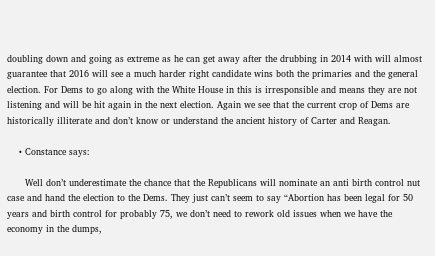doubling down and going as extreme as he can get away after the drubbing in 2014 with will almost guarantee that 2016 will see a much harder right candidate wins both the primaries and the general election. For Dems to go along with the White House in this is irresponsible and means they are not listening and will be hit again in the next election. Again we see that the current crop of Dems are historically illiterate and don’t know or understand the ancient history of Carter and Reagan.

    • Constance says:

      Well don’t underestimate the chance that the Republicans will nominate an anti birth control nut case and hand the election to the Dems. They just can’t seem to say “Abortion has been legal for 50 years and birth control for probably 75, we don’t need to rework old issues when we have the economy in the dumps,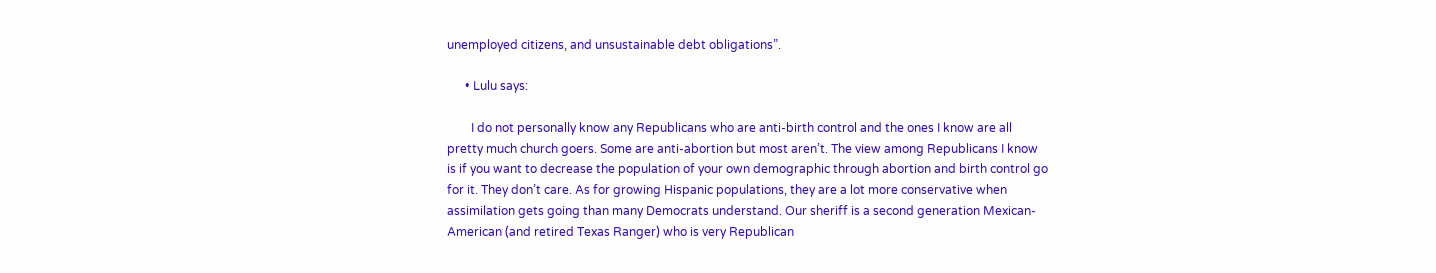unemployed citizens, and unsustainable debt obligations”.

      • Lulu says:

        I do not personally know any Republicans who are anti-birth control and the ones I know are all pretty much church goers. Some are anti-abortion but most aren’t. The view among Republicans I know is if you want to decrease the population of your own demographic through abortion and birth control go for it. They don’t care. As for growing Hispanic populations, they are a lot more conservative when assimilation gets going than many Democrats understand. Our sheriff is a second generation Mexican-American (and retired Texas Ranger) who is very Republican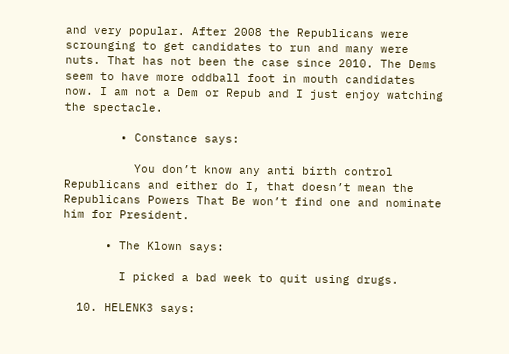and very popular. After 2008 the Republicans were scrounging to get candidates to run and many were nuts. That has not been the case since 2010. The Dems seem to have more oddball foot in mouth candidates now. I am not a Dem or Repub and I just enjoy watching the spectacle.

        • Constance says:

          You don’t know any anti birth control Republicans and either do I, that doesn’t mean the Republicans Powers That Be won’t find one and nominate him for President.

      • The Klown says:

        I picked a bad week to quit using drugs.

  10. HELENK3 says: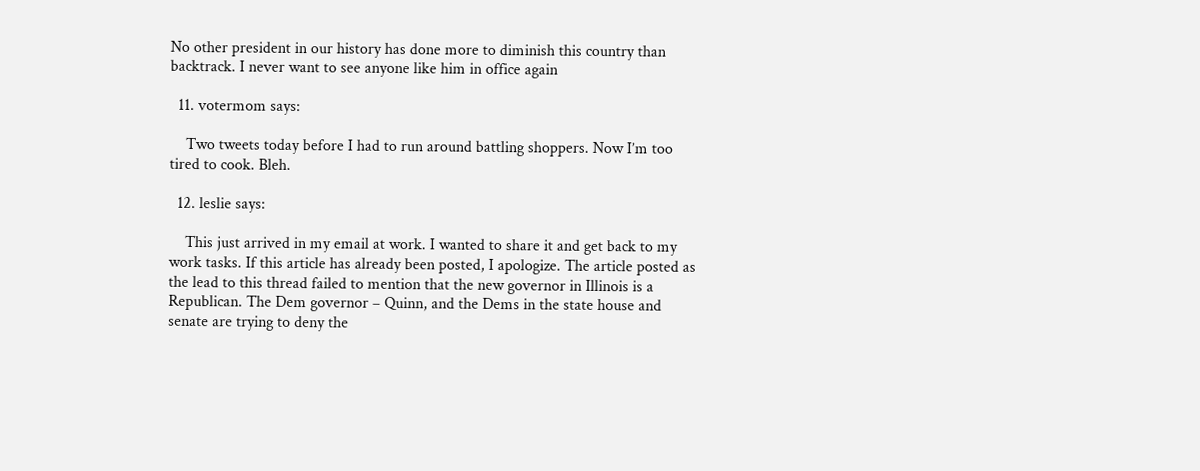No other president in our history has done more to diminish this country than backtrack. I never want to see anyone like him in office again

  11. votermom says:

    Two tweets today before I had to run around battling shoppers. Now I’m too tired to cook. Bleh.

  12. leslie says:

    This just arrived in my email at work. I wanted to share it and get back to my work tasks. If this article has already been posted, I apologize. The article posted as the lead to this thread failed to mention that the new governor in Illinois is a Republican. The Dem governor – Quinn, and the Dems in the state house and senate are trying to deny the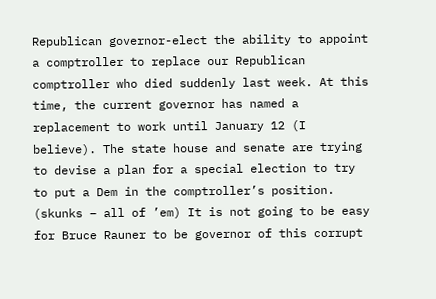Republican governor-elect the ability to appoint a comptroller to replace our Republican comptroller who died suddenly last week. At this time, the current governor has named a replacement to work until January 12 (I believe). The state house and senate are trying to devise a plan for a special election to try to put a Dem in the comptroller’s position. (skunks – all of ’em) It is not going to be easy for Bruce Rauner to be governor of this corrupt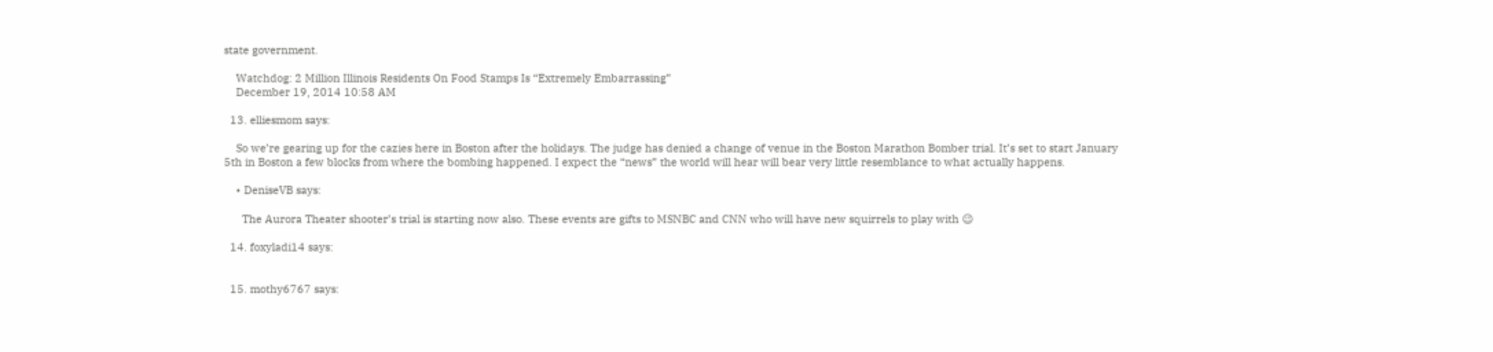state government.

    Watchdog: 2 Million Illinois Residents On Food Stamps Is “Extremely Embarrassing”
    December 19, 2014 10:58 AM

  13. elliesmom says:

    So we’re gearing up for the cazies here in Boston after the holidays. The judge has denied a change of venue in the Boston Marathon Bomber trial. It’s set to start January 5th in Boston a few blocks from where the bombing happened. I expect the “news” the world will hear will bear very little resemblance to what actually happens.

    • DeniseVB says:

      The Aurora Theater shooter’s trial is starting now also. These events are gifts to MSNBC and CNN who will have new squirrels to play with 😉

  14. foxyladi14 says:


  15. mothy6767 says: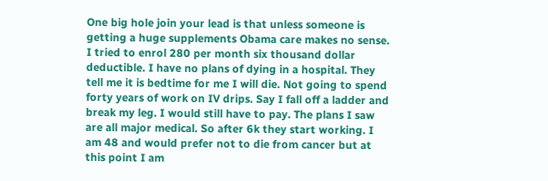One big hole join your lead is that unless someone is getting a huge supplements Obama care makes no sense. I tried to enrol 280 per month six thousand dollar deductible. I have no plans of dying in a hospital. They tell me it is bedtime for me I will die. Not going to spend forty years of work on IV drips. Say I fall off a ladder and break my leg. I would still have to pay. The plans I saw are all major medical. So after 6k they start working. I am 48 and would prefer not to die from cancer but at this point I am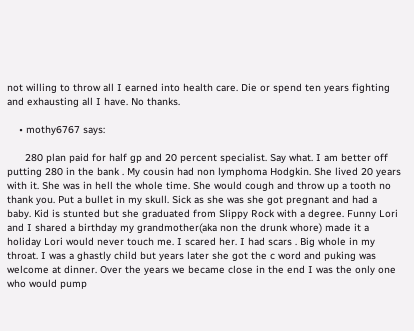not willing to throw all I earned into health care. Die or spend ten years fighting and exhausting all I have. No thanks.

    • mothy6767 says:

      280 plan paid for half gp and 20 percent specialist. Say what. I am better off putting 280 in the bank . My cousin had non lymphoma Hodgkin. She lived 20 years with it. She was in hell the whole time. She would cough and throw up a tooth no thank you. Put a bullet in my skull. Sick as she was she got pregnant and had a baby. Kid is stunted but she graduated from Slippy Rock with a degree. Funny Lori and I shared a birthday my grandmother(aka non the drunk whore) made it a holiday Lori would never touch me. I scared her. I had scars . Big whole in my throat. I was a ghastly child but years later she got the c word and puking was welcome at dinner. Over the years we became close in the end I was the only one who would pump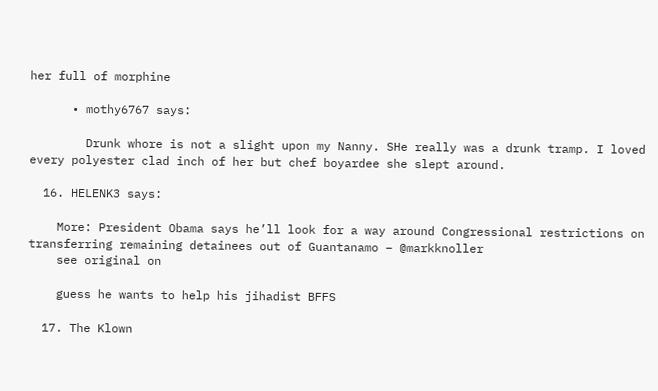her full of morphine

      • mothy6767 says:

        Drunk whore is not a slight upon my Nanny. SHe really was a drunk tramp. I loved every polyester clad inch of her but chef boyardee she slept around.

  16. HELENK3 says:

    More: President Obama says he’ll look for a way around Congressional restrictions on transferring remaining detainees out of Guantanamo – @markknoller
    see original on

    guess he wants to help his jihadist BFFS

  17. The Klown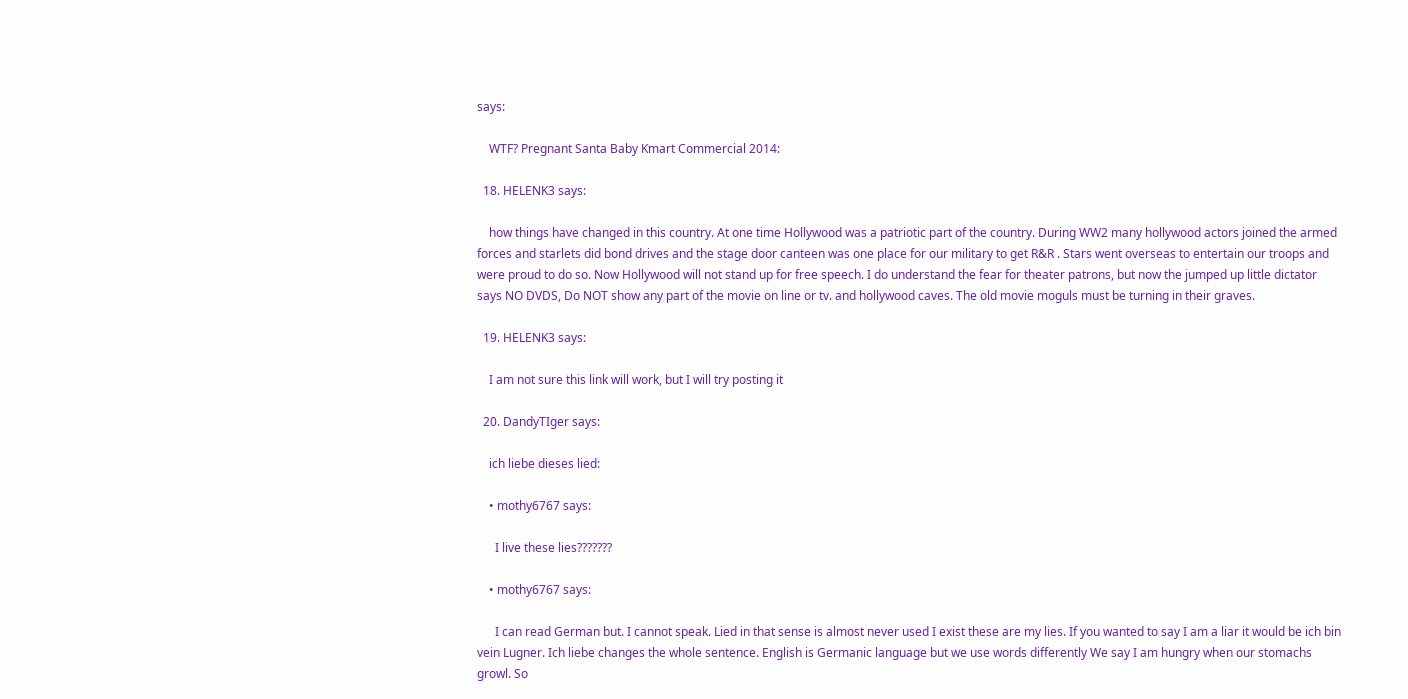says:

    WTF? Pregnant Santa Baby Kmart Commercial 2014:

  18. HELENK3 says:

    how things have changed in this country. At one time Hollywood was a patriotic part of the country. During WW2 many hollywood actors joined the armed forces and starlets did bond drives and the stage door canteen was one place for our military to get R&R . Stars went overseas to entertain our troops and were proud to do so. Now Hollywood will not stand up for free speech. I do understand the fear for theater patrons, but now the jumped up little dictator says NO DVDS, Do NOT show any part of the movie on line or tv. and hollywood caves. The old movie moguls must be turning in their graves.

  19. HELENK3 says:

    I am not sure this link will work, but I will try posting it

  20. DandyTIger says:

    ich liebe dieses lied:

    • mothy6767 says:

      I live these lies???????

    • mothy6767 says:

      I can read German but. I cannot speak. Lied in that sense is almost never used I exist these are my lies. If you wanted to say I am a liar it would be ich bin vein Lugner. Ich liebe changes the whole sentence. English is Germanic language but we use words differently We say I am hungry when our stomachs growl. So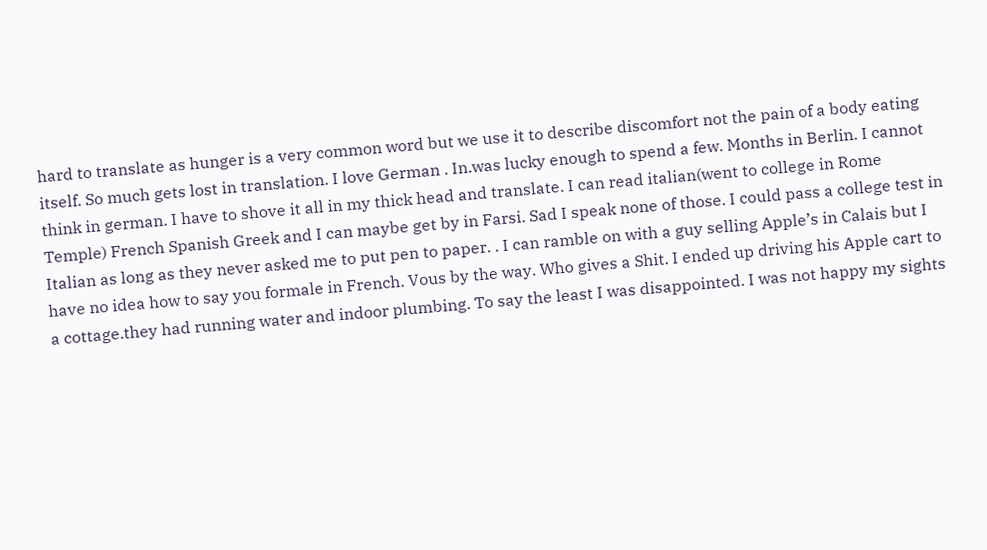hard to translate as hunger is a very common word but we use it to describe discomfort not the pain of a body eating itself. So much gets lost in translation. I love German . In.was lucky enough to spend a few. Months in Berlin. I cannot think in german. I have to shove it all in my thick head and translate. I can read italian(went to college in Rome Temple) French Spanish Greek and I can maybe get by in Farsi. Sad I speak none of those. I could pass a college test in Italian as long as they never asked me to put pen to paper. . I can ramble on with a guy selling Apple’s in Calais but I have no idea how to say you formale in French. Vous by the way. Who gives a Shit. I ended up driving his Apple cart to a cottage.they had running water and indoor plumbing. To say the least I was disappointed. I was not happy my sights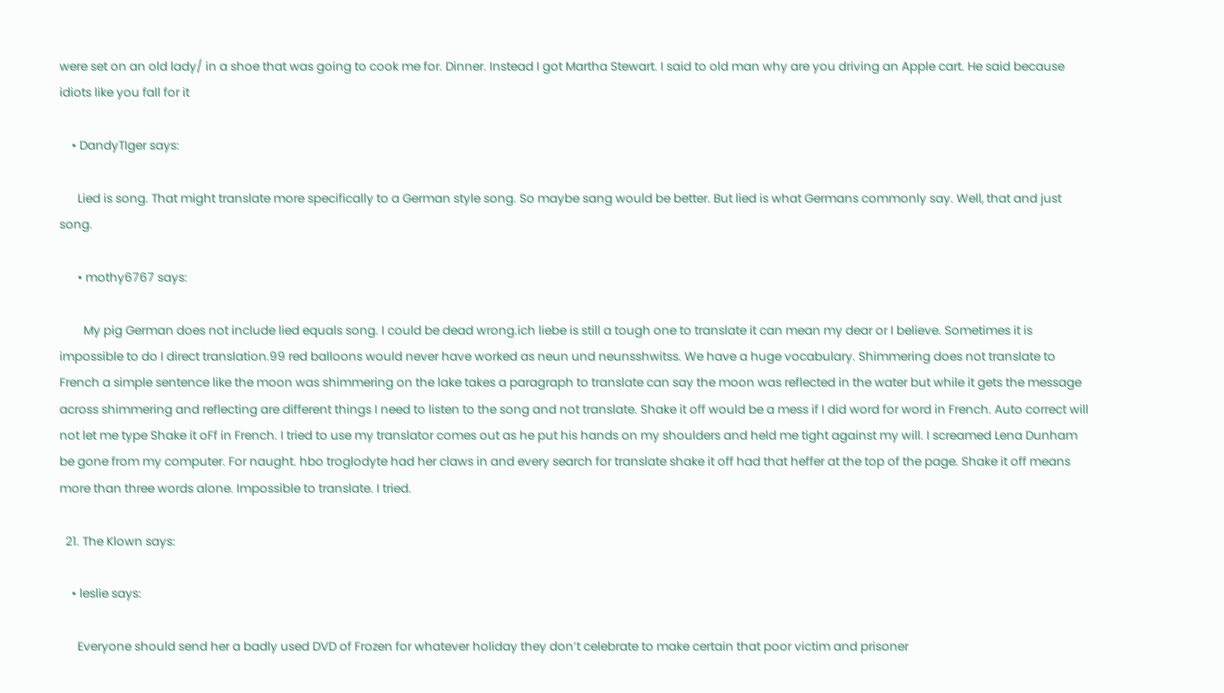were set on an old lady/ in a shoe that was going to cook me for. Dinner. Instead I got Martha Stewart. I said to old man why are you driving an Apple cart. He said because idiots like you fall for it

    • DandyTIger says:

      Lied is song. That might translate more specifically to a German style song. So maybe sang would be better. But lied is what Germans commonly say. Well, that and just song.

      • mothy6767 says:

        My pig German does not include lied equals song. I could be dead wrong.ich liebe is still a tough one to translate it can mean my dear or I believe. Sometimes it is impossible to do I direct translation.99 red balloons would never have worked as neun und neunsshwitss. We have a huge vocabulary. Shimmering does not translate to French a simple sentence like the moon was shimmering on the lake takes a paragraph to translate can say the moon was reflected in the water but while it gets the message across shimmering and reflecting are different things I need to listen to the song and not translate. Shake it off would be a mess if I did word for word in French. Auto correct will not let me type Shake it oFf in French. I tried to use my translator comes out as he put his hands on my shoulders and held me tight against my will. I screamed Lena Dunham be gone from my computer. For naught. hbo troglodyte had her claws in and every search for translate shake it off had that heffer at the top of the page. Shake it off means more than three words alone. Impossible to translate. I tried.

  21. The Klown says:

    • leslie says:

      Everyone should send her a badly used DVD of Frozen for whatever holiday they don’t celebrate to make certain that poor victim and prisoner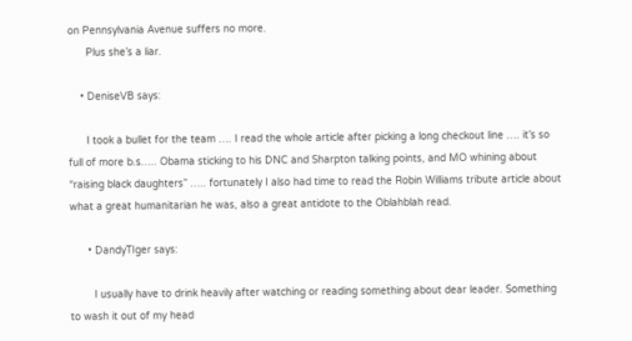on Pennsylvania Avenue suffers no more.
      Plus she’s a liar.

    • DeniseVB says:

      I took a bullet for the team …. I read the whole article after picking a long checkout line …. it’s so full of more b.s….. Obama sticking to his DNC and Sharpton talking points, and MO whining about “raising black daughters” ….. fortunately I also had time to read the Robin Williams tribute article about what a great humanitarian he was, also a great antidote to the Oblahblah read.

      • DandyTIger says:

        I usually have to drink heavily after watching or reading something about dear leader. Something to wash it out of my head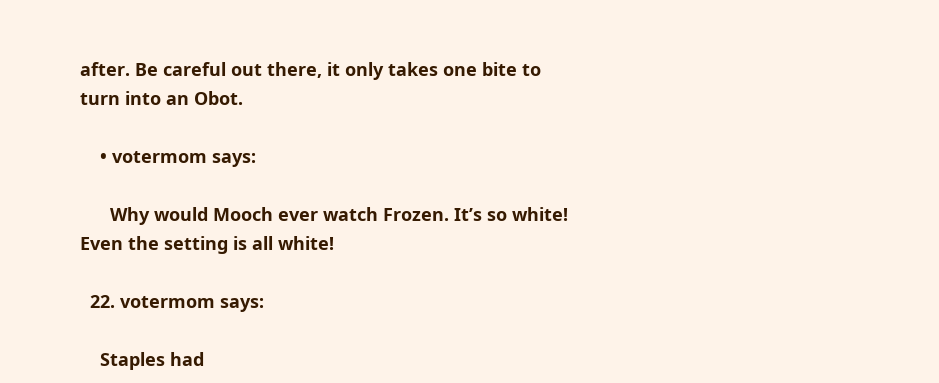after. Be careful out there, it only takes one bite to turn into an Obot.

    • votermom says:

      Why would Mooch ever watch Frozen. It’s so white! Even the setting is all white!

  22. votermom says:

    Staples had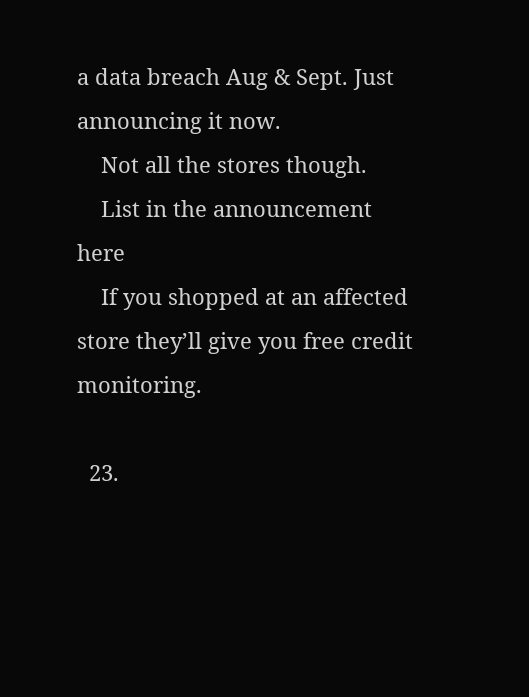a data breach Aug & Sept. Just announcing it now.
    Not all the stores though.
    List in the announcement here
    If you shopped at an affected store they’ll give you free credit monitoring.

  23.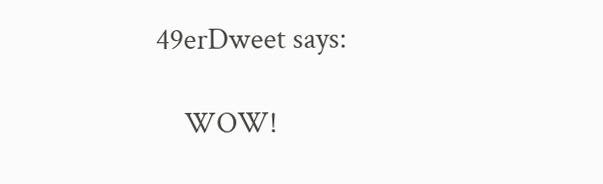49erDweet says:

    WOW!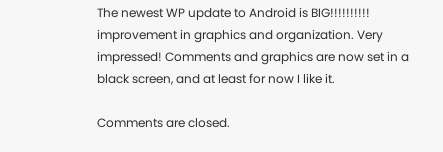The newest WP update to Android is BIG!!!!!!!!!! improvement in graphics and organization. Very impressed! Comments and graphics are now set in a black screen, and at least for now I like it.

Comments are closed.